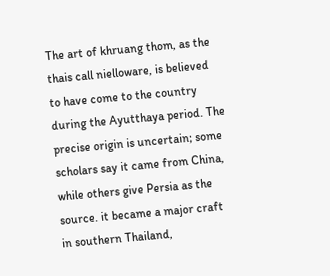The art of khruang thom, as the thais call nielloware, is believed to have come to the country during the Ayutthaya period. The precise origin is uncertain; some scholars say it came from China, while others give Persia as the source. it became a major craft in southern Thailand,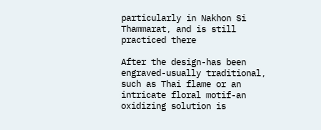particularly in Nakhon Si Thammarat, and is still practiced there

After the design-has been engraved-usually traditional, such as Thai flame or an intricate floral motif-an oxidizing solution is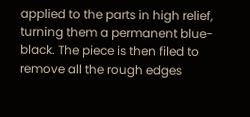applied to the parts in high relief, turning them a permanent blue-black. The piece is then filed to remove all the rough edges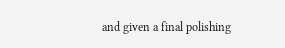and given a final polishing